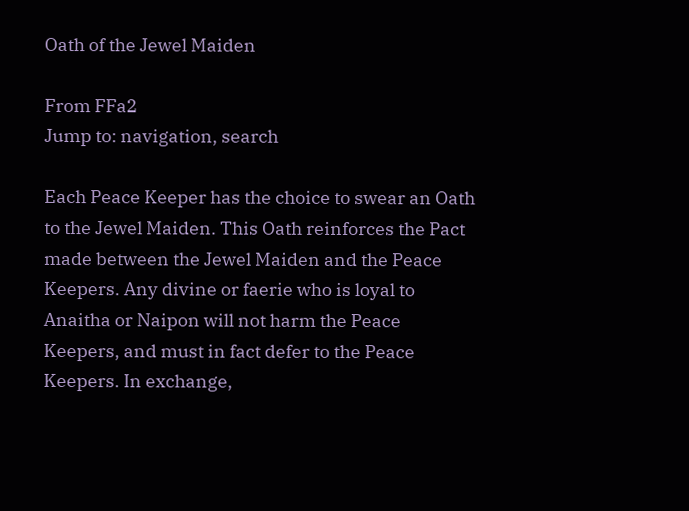Oath of the Jewel Maiden

From FFa2
Jump to: navigation, search

Each Peace Keeper has the choice to swear an Oath to the Jewel Maiden. This Oath reinforces the Pact made between the Jewel Maiden and the Peace Keepers. Any divine or faerie who is loyal to Anaitha or Naipon will not harm the Peace Keepers, and must in fact defer to the Peace Keepers. In exchange,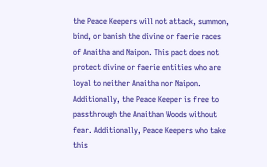the Peace Keepers will not attack, summon, bind, or banish the divine or faerie races of Anaitha and Naipon. This pact does not protect divine or faerie entities who are loyal to neither Anaitha nor Naipon. Additionally, the Peace Keeper is free to passthrough the Anaithan Woods without fear. Additionally, Peace Keepers who take this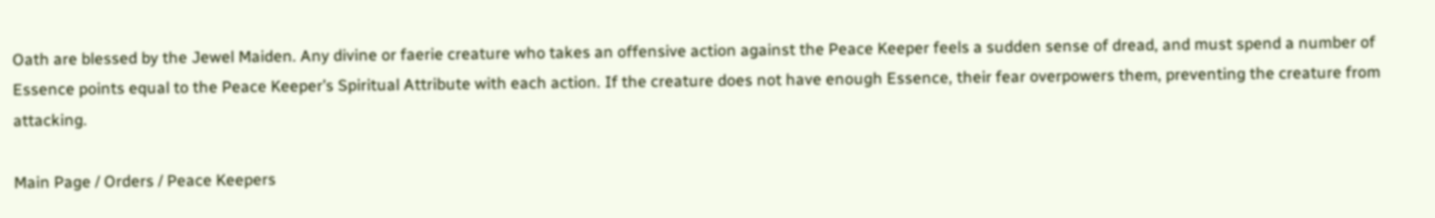Oath are blessed by the Jewel Maiden. Any divine or faerie creature who takes an offensive action against the Peace Keeper feels a sudden sense of dread, and must spend a number of Essence points equal to the Peace Keeper’s Spiritual Attribute with each action. If the creature does not have enough Essence, their fear overpowers them, preventing the creature from attacking.

Main Page / Orders / Peace Keepers